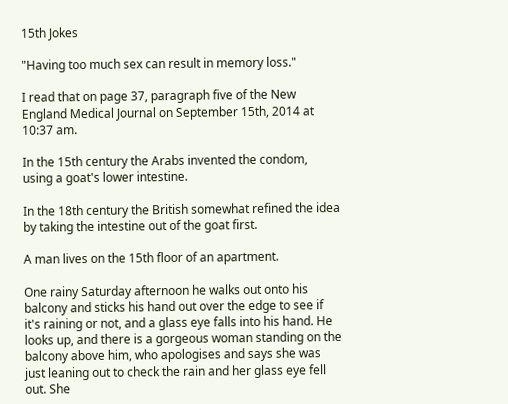15th Jokes

"Having too much sex can result in memory loss."

I read that on page 37, paragraph five of the New England Medical Journal on September 15th, 2014 at 10:37 am.

In the 15th century the Arabs invented the condom, using a goat's lower intestine.

In the 18th century the British somewhat refined the idea by taking the intestine out of the goat first.

A man lives on the 15th floor of an apartment.

One rainy Saturday afternoon he walks out onto his balcony and sticks his hand out over the edge to see if it's raining or not, and a glass eye falls into his hand. He looks up, and there is a gorgeous woman standing on the balcony above him, who apologises and says she was just leaning out to check the rain and her glass eye fell out. She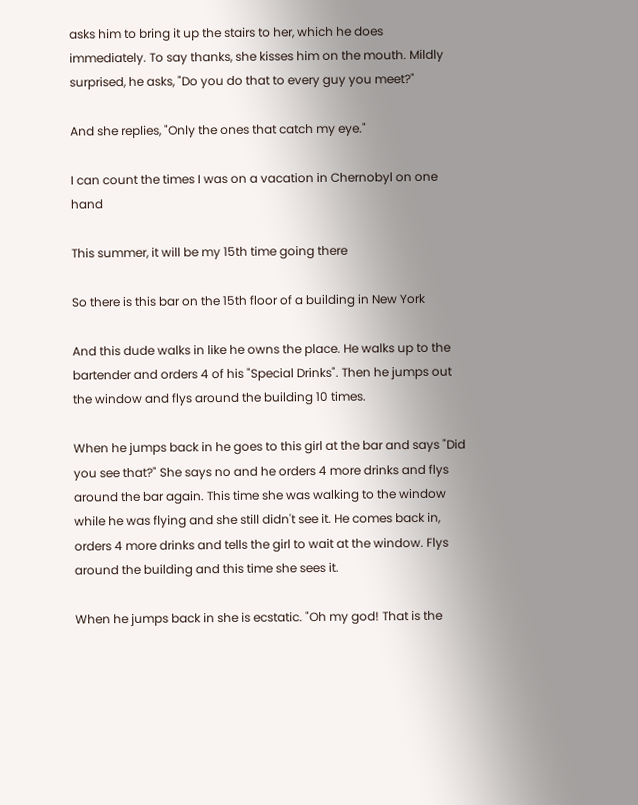asks him to bring it up the stairs to her, which he does immediately. To say thanks, she kisses him on the mouth. Mildly surprised, he asks, "Do you do that to every guy you meet?"

And she replies, "Only the ones that catch my eye."

I can count the times I was on a vacation in Chernobyl on one hand

This summer, it will be my 15th time going there

So there is this bar on the 15th floor of a building in New York

And this dude walks in like he owns the place. He walks up to the bartender and orders 4 of his "Special Drinks". Then he jumps out the window and flys around the building 10 times.

When he jumps back in he goes to this girl at the bar and says "Did you see that?" She says no and he orders 4 more drinks and flys around the bar again. This time she was walking to the window while he was flying and she still didn't see it. He comes back in, orders 4 more drinks and tells the girl to wait at the window. Flys around the building and this time she sees it.

When he jumps back in she is ecstatic. "Oh my god! That is the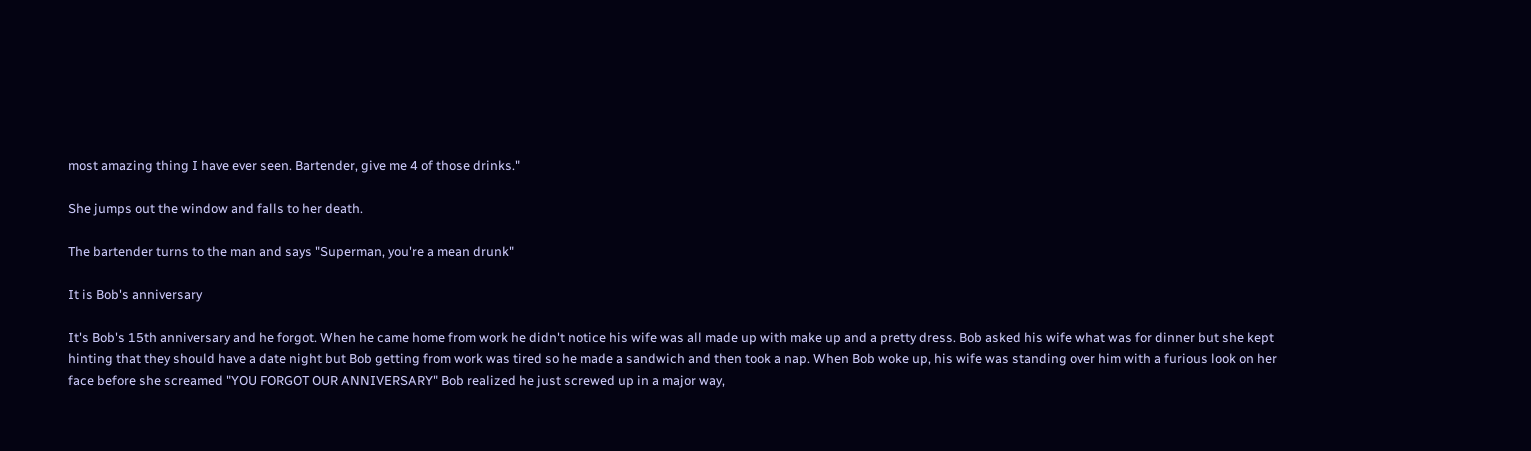most amazing thing I have ever seen. Bartender, give me 4 of those drinks."

She jumps out the window and falls to her death.

The bartender turns to the man and says "Superman, you're a mean drunk"

It is Bob's anniversary

It's Bob's 15th anniversary and he forgot. When he came home from work he didn't notice his wife was all made up with make up and a pretty dress. Bob asked his wife what was for dinner but she kept hinting that they should have a date night but Bob getting from work was tired so he made a sandwich and then took a nap. When Bob woke up, his wife was standing over him with a furious look on her face before she screamed "YOU FORGOT OUR ANNIVERSARY" Bob realized he just screwed up in a major way,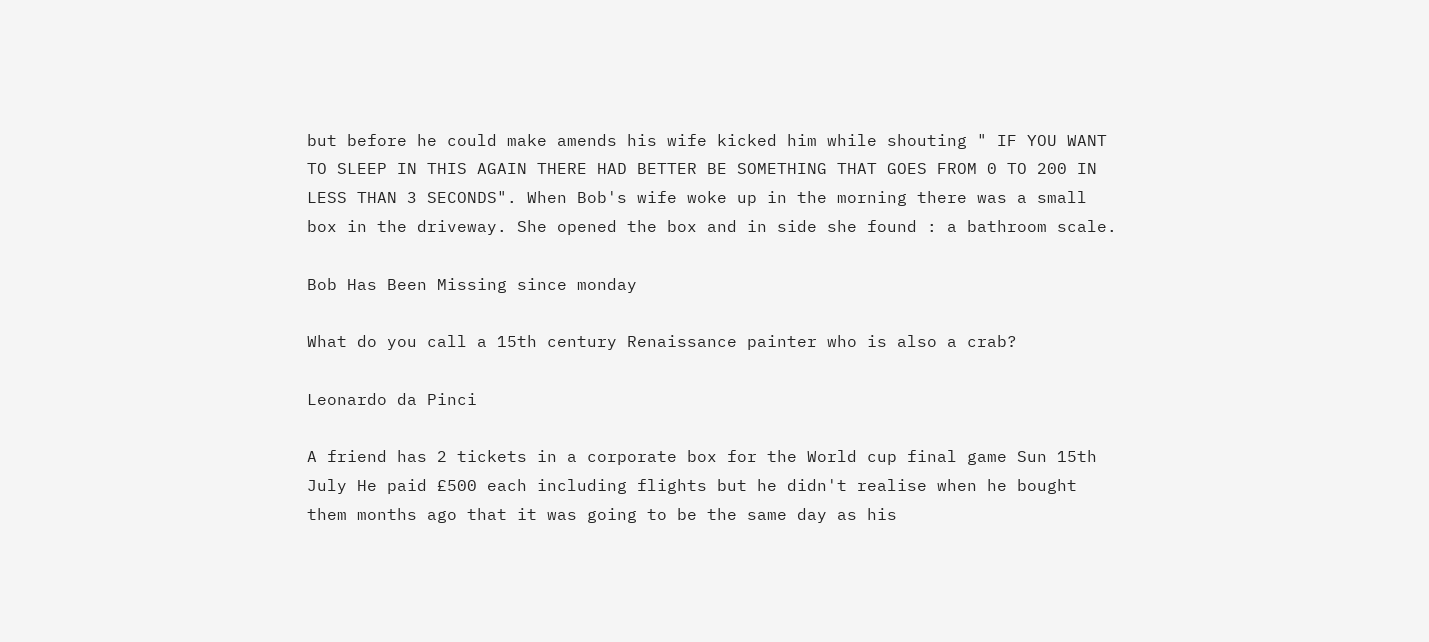but before he could make amends his wife kicked him while shouting " IF YOU WANT TO SLEEP IN THIS AGAIN THERE HAD BETTER BE SOMETHING THAT GOES FROM 0 TO 200 IN LESS THAN 3 SECONDS". When Bob's wife woke up in the morning there was a small box in the driveway. She opened the box and in side she found : a bathroom scale.

Bob Has Been Missing since monday

What do you call a 15th century Renaissance painter who is also a crab?

Leonardo da Pinci

A friend has 2 tickets in a corporate box for the World cup final game Sun 15th July He paid £500 each including flights but he didn't realise when he bought them months ago that it was going to be the same day as his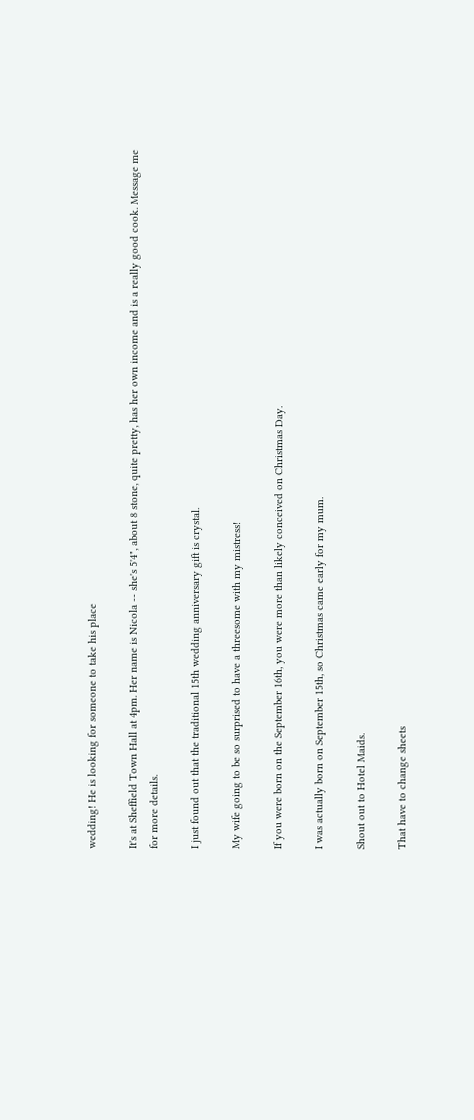wedding! He is looking for someone to take his place

It's at Sheffield Town Hall at 4pm. Her name is Nicola -- she's 5'4", about 8 stone, quite pretty, has her own income and is a really good cook. Message me for more details.

I just found out that the traditional 15th wedding anniversary gift is crystal.

My wife going to be so surprised to have a threesome with my mistress!

If you were born on the September 16th, you were more than likely conceived on Christmas Day.

I was actually born on September 15th, so Christmas came early for my mum.

Shout out to Hotel Maids.

That have to change sheets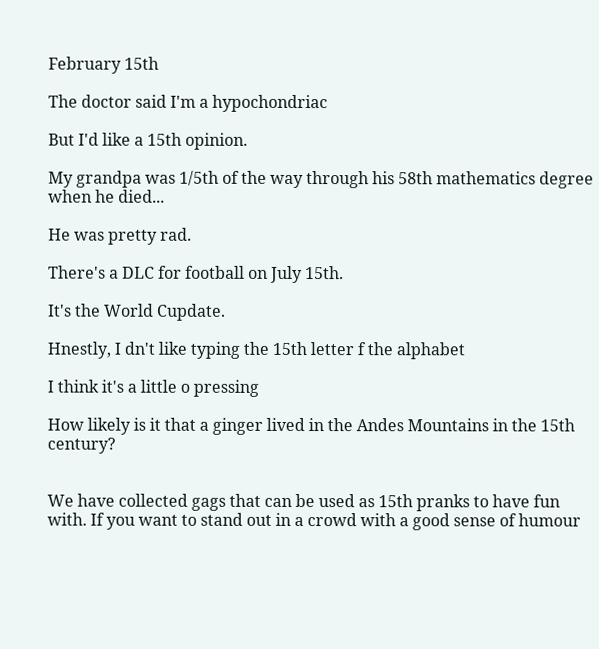February 15th

The doctor said I'm a hypochondriac

But I'd like a 15th opinion.

My grandpa was 1/5th of the way through his 58th mathematics degree when he died...

He was pretty rad.

There's a DLC for football on July 15th.

It's the World Cupdate.

Hnestly, I dn't like typing the 15th letter f the alphabet

I think it's a little o pressing

How likely is it that a ginger lived in the Andes Mountains in the 15th century?


We have collected gags that can be used as 15th pranks to have fun with. If you want to stand out in a crowd with a good sense of humour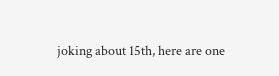joking about 15th, here are one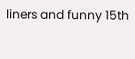liners and funny 15th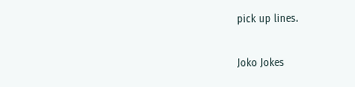pick up lines.

Joko Jokes